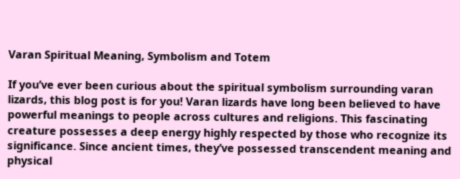Varan Spiritual Meaning, Symbolism and Totem

If you’ve ever been curious about the spiritual symbolism surrounding varan lizards, this blog post is for you! Varan lizards have long been believed to have powerful meanings to people across cultures and religions. This fascinating creature possesses a deep energy highly respected by those who recognize its significance. Since ancient times, they’ve possessed transcendent meaning and physical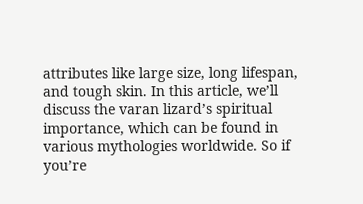attributes like large size, long lifespan, and tough skin. In this article, we’ll discuss the varan lizard’s spiritual importance, which can be found in various mythologies worldwide. So if you’re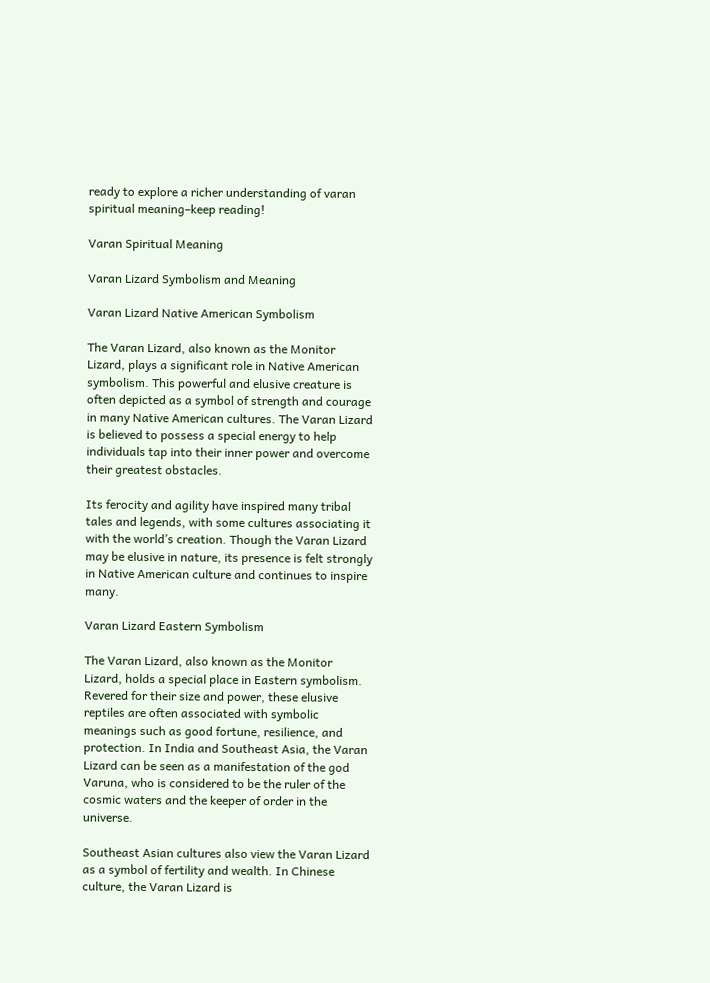ready to explore a richer understanding of varan spiritual meaning–keep reading!

Varan Spiritual Meaning

Varan Lizard Symbolism and Meaning

Varan Lizard Native American Symbolism

The Varan Lizard, also known as the Monitor Lizard, plays a significant role in Native American symbolism. This powerful and elusive creature is often depicted as a symbol of strength and courage in many Native American cultures. The Varan Lizard is believed to possess a special energy to help individuals tap into their inner power and overcome their greatest obstacles.

Its ferocity and agility have inspired many tribal tales and legends, with some cultures associating it with the world’s creation. Though the Varan Lizard may be elusive in nature, its presence is felt strongly in Native American culture and continues to inspire many.

Varan Lizard Eastern Symbolism

The Varan Lizard, also known as the Monitor Lizard, holds a special place in Eastern symbolism. Revered for their size and power, these elusive reptiles are often associated with symbolic meanings such as good fortune, resilience, and protection. In India and Southeast Asia, the Varan Lizard can be seen as a manifestation of the god Varuna, who is considered to be the ruler of the cosmic waters and the keeper of order in the universe.

Southeast Asian cultures also view the Varan Lizard as a symbol of fertility and wealth. In Chinese culture, the Varan Lizard is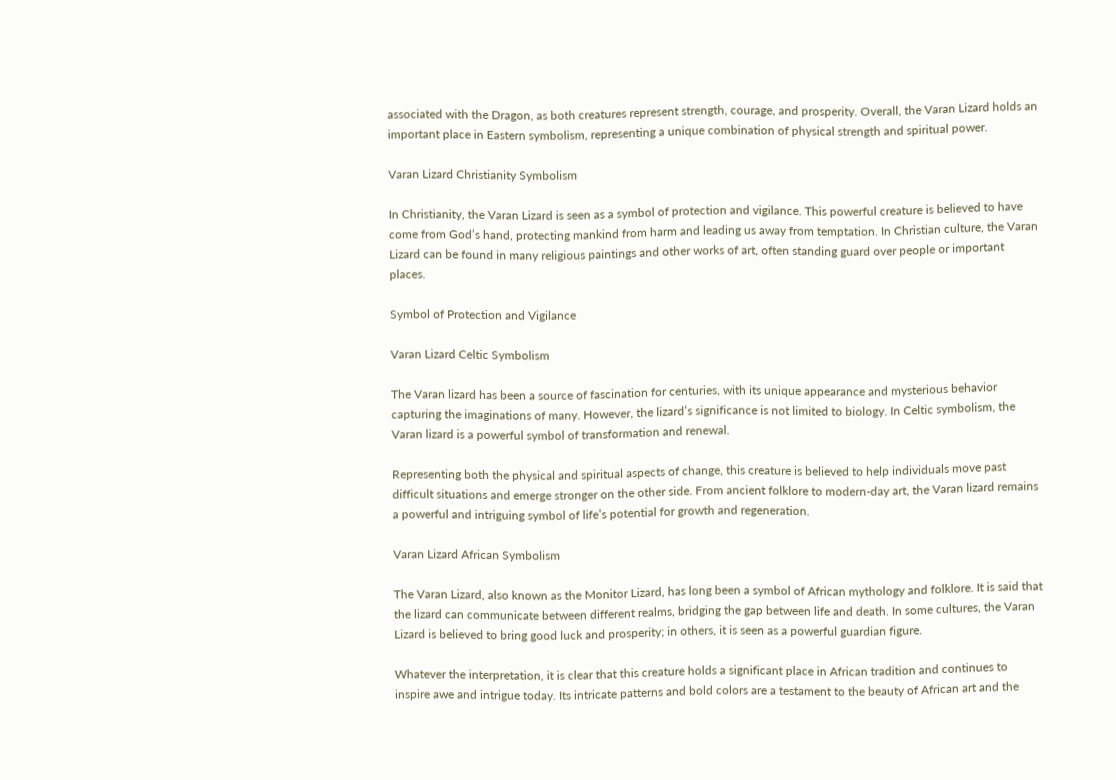associated with the Dragon, as both creatures represent strength, courage, and prosperity. Overall, the Varan Lizard holds an important place in Eastern symbolism, representing a unique combination of physical strength and spiritual power.

Varan Lizard Christianity Symbolism

In Christianity, the Varan Lizard is seen as a symbol of protection and vigilance. This powerful creature is believed to have come from God’s hand, protecting mankind from harm and leading us away from temptation. In Christian culture, the Varan Lizard can be found in many religious paintings and other works of art, often standing guard over people or important places.

Symbol of Protection and Vigilance

Varan Lizard Celtic Symbolism

The Varan lizard has been a source of fascination for centuries, with its unique appearance and mysterious behavior capturing the imaginations of many. However, the lizard’s significance is not limited to biology. In Celtic symbolism, the Varan lizard is a powerful symbol of transformation and renewal.

Representing both the physical and spiritual aspects of change, this creature is believed to help individuals move past difficult situations and emerge stronger on the other side. From ancient folklore to modern-day art, the Varan lizard remains a powerful and intriguing symbol of life’s potential for growth and regeneration.

Varan Lizard African Symbolism

The Varan Lizard, also known as the Monitor Lizard, has long been a symbol of African mythology and folklore. It is said that the lizard can communicate between different realms, bridging the gap between life and death. In some cultures, the Varan Lizard is believed to bring good luck and prosperity; in others, it is seen as a powerful guardian figure.

Whatever the interpretation, it is clear that this creature holds a significant place in African tradition and continues to inspire awe and intrigue today. Its intricate patterns and bold colors are a testament to the beauty of African art and the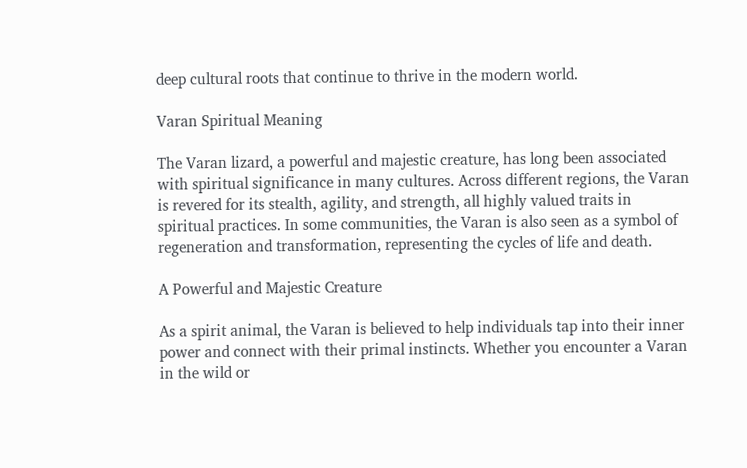deep cultural roots that continue to thrive in the modern world.

Varan Spiritual Meaning

The Varan lizard, a powerful and majestic creature, has long been associated with spiritual significance in many cultures. Across different regions, the Varan is revered for its stealth, agility, and strength, all highly valued traits in spiritual practices. In some communities, the Varan is also seen as a symbol of regeneration and transformation, representing the cycles of life and death.

A Powerful and Majestic Creature

As a spirit animal, the Varan is believed to help individuals tap into their inner power and connect with their primal instincts. Whether you encounter a Varan in the wild or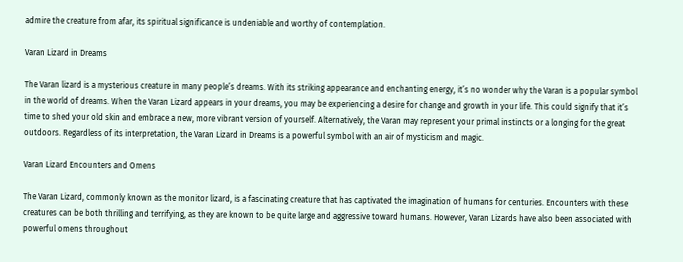admire the creature from afar, its spiritual significance is undeniable and worthy of contemplation.

Varan Lizard in Dreams

The Varan lizard is a mysterious creature in many people’s dreams. With its striking appearance and enchanting energy, it’s no wonder why the Varan is a popular symbol in the world of dreams. When the Varan Lizard appears in your dreams, you may be experiencing a desire for change and growth in your life. This could signify that it’s time to shed your old skin and embrace a new, more vibrant version of yourself. Alternatively, the Varan may represent your primal instincts or a longing for the great outdoors. Regardless of its interpretation, the Varan Lizard in Dreams is a powerful symbol with an air of mysticism and magic.

Varan Lizard Encounters and Omens

The Varan Lizard, commonly known as the monitor lizard, is a fascinating creature that has captivated the imagination of humans for centuries. Encounters with these creatures can be both thrilling and terrifying, as they are known to be quite large and aggressive toward humans. However, Varan Lizards have also been associated with powerful omens throughout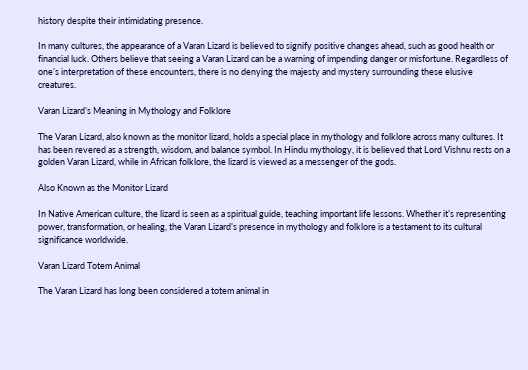history despite their intimidating presence.

In many cultures, the appearance of a Varan Lizard is believed to signify positive changes ahead, such as good health or financial luck. Others believe that seeing a Varan Lizard can be a warning of impending danger or misfortune. Regardless of one’s interpretation of these encounters, there is no denying the majesty and mystery surrounding these elusive creatures.

Varan Lizard’s Meaning in Mythology and Folklore

The Varan Lizard, also known as the monitor lizard, holds a special place in mythology and folklore across many cultures. It has been revered as a strength, wisdom, and balance symbol. In Hindu mythology, it is believed that Lord Vishnu rests on a golden Varan Lizard, while in African folklore, the lizard is viewed as a messenger of the gods.

Also Known as the Monitor Lizard

In Native American culture, the lizard is seen as a spiritual guide, teaching important life lessons. Whether it’s representing power, transformation, or healing, the Varan Lizard’s presence in mythology and folklore is a testament to its cultural significance worldwide.

Varan Lizard Totem Animal

The Varan Lizard has long been considered a totem animal in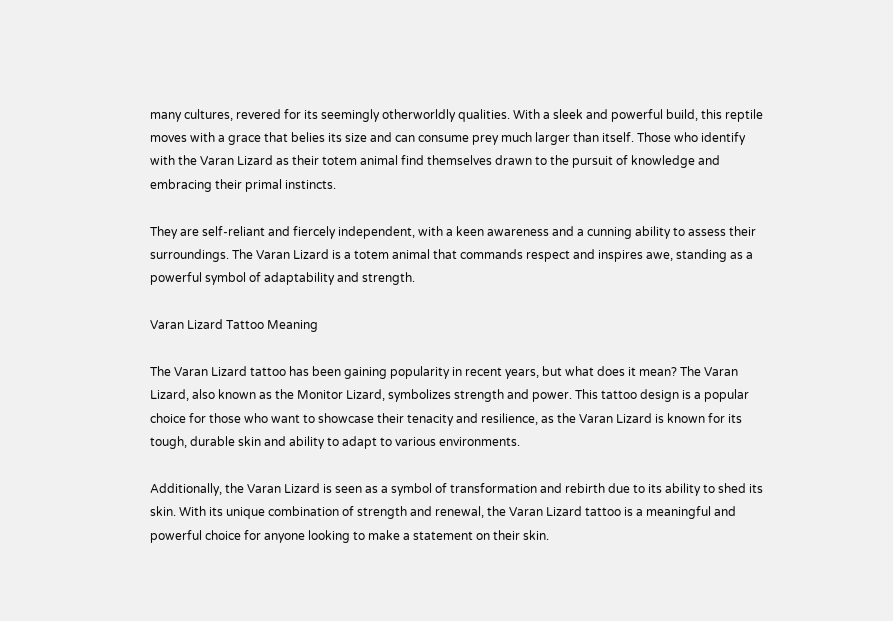many cultures, revered for its seemingly otherworldly qualities. With a sleek and powerful build, this reptile moves with a grace that belies its size and can consume prey much larger than itself. Those who identify with the Varan Lizard as their totem animal find themselves drawn to the pursuit of knowledge and embracing their primal instincts.

They are self-reliant and fiercely independent, with a keen awareness and a cunning ability to assess their surroundings. The Varan Lizard is a totem animal that commands respect and inspires awe, standing as a powerful symbol of adaptability and strength.

Varan Lizard Tattoo Meaning

The Varan Lizard tattoo has been gaining popularity in recent years, but what does it mean? The Varan Lizard, also known as the Monitor Lizard, symbolizes strength and power. This tattoo design is a popular choice for those who want to showcase their tenacity and resilience, as the Varan Lizard is known for its tough, durable skin and ability to adapt to various environments.

Additionally, the Varan Lizard is seen as a symbol of transformation and rebirth due to its ability to shed its skin. With its unique combination of strength and renewal, the Varan Lizard tattoo is a meaningful and powerful choice for anyone looking to make a statement on their skin.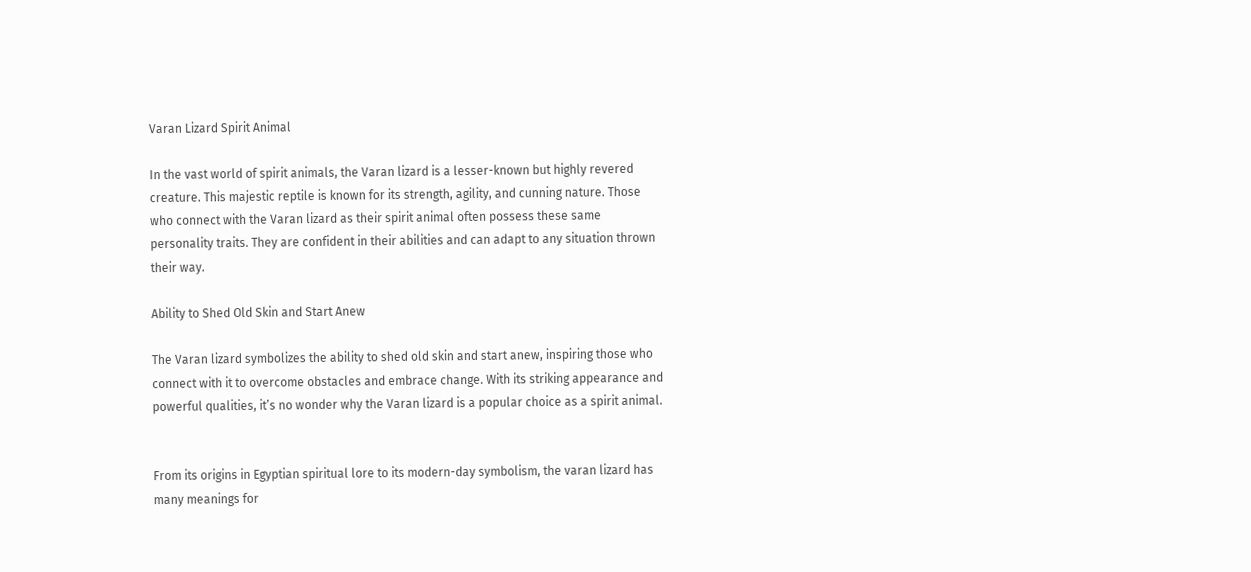Varan Lizard Spirit Animal

In the vast world of spirit animals, the Varan lizard is a lesser-known but highly revered creature. This majestic reptile is known for its strength, agility, and cunning nature. Those who connect with the Varan lizard as their spirit animal often possess these same personality traits. They are confident in their abilities and can adapt to any situation thrown their way.

Ability to Shed Old Skin and Start Anew

The Varan lizard symbolizes the ability to shed old skin and start anew, inspiring those who connect with it to overcome obstacles and embrace change. With its striking appearance and powerful qualities, it’s no wonder why the Varan lizard is a popular choice as a spirit animal.


From its origins in Egyptian spiritual lore to its modern-day symbolism, the varan lizard has many meanings for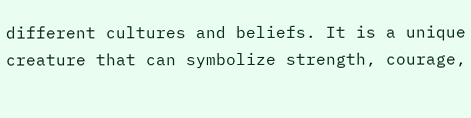different cultures and beliefs. It is a unique creature that can symbolize strength, courage,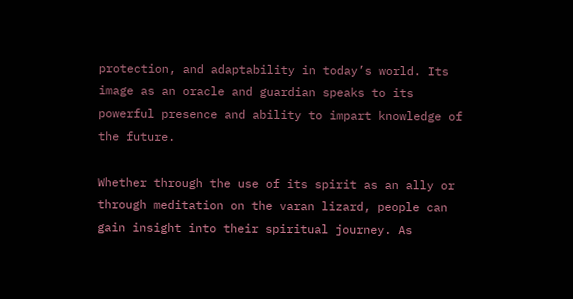protection, and adaptability in today’s world. Its image as an oracle and guardian speaks to its powerful presence and ability to impart knowledge of the future.

Whether through the use of its spirit as an ally or through meditation on the varan lizard, people can gain insight into their spiritual journey. As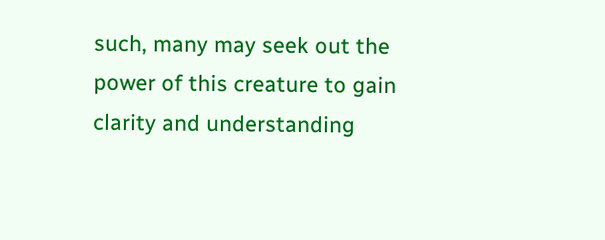such, many may seek out the power of this creature to gain clarity and understanding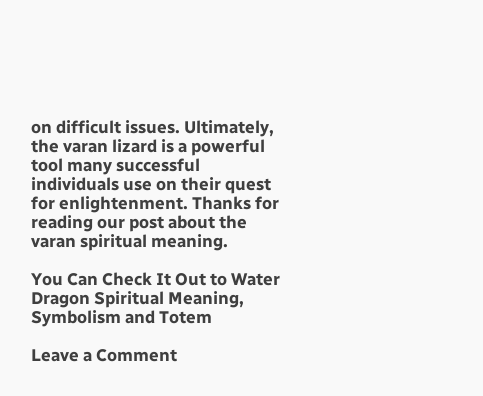on difficult issues. Ultimately, the varan lizard is a powerful tool many successful individuals use on their quest for enlightenment. Thanks for reading our post about the varan spiritual meaning.

You Can Check It Out to Water Dragon Spiritual Meaning, Symbolism and Totem

Leave a Comment